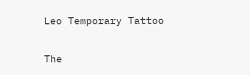Leo Temporary Tattoo

The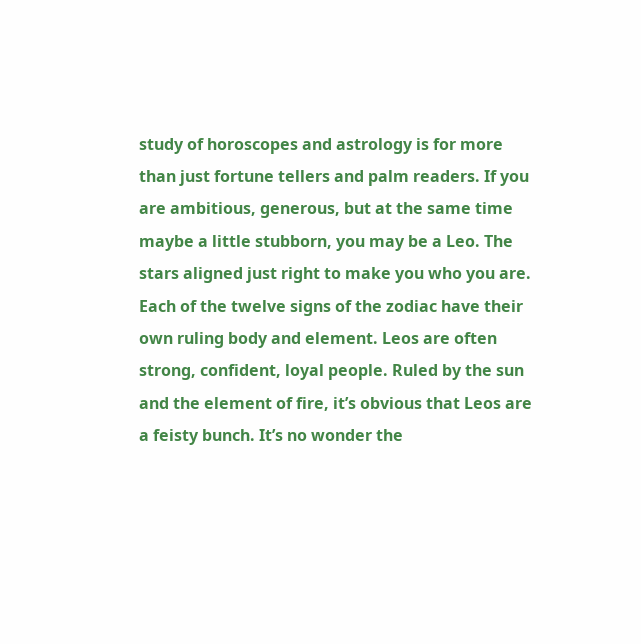study of horoscopes and astrology is for more than just fortune tellers and palm readers. If you are ambitious, generous, but at the same time maybe a little stubborn, you may be a Leo. The stars aligned just right to make you who you are. Each of the twelve signs of the zodiac have their own ruling body and element. Leos are often strong, confident, loyal people. Ruled by the sun and the element of fire, it’s obvious that Leos are a feisty bunch. It’s no wonder the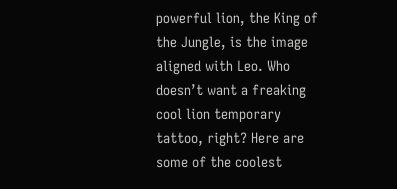powerful lion, the King of the Jungle, is the image aligned with Leo. Who doesn’t want a freaking cool lion temporary tattoo, right? Here are some of the coolest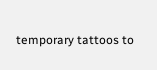temporary tattoos to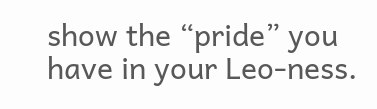show the “pride” you have in your Leo-ness.